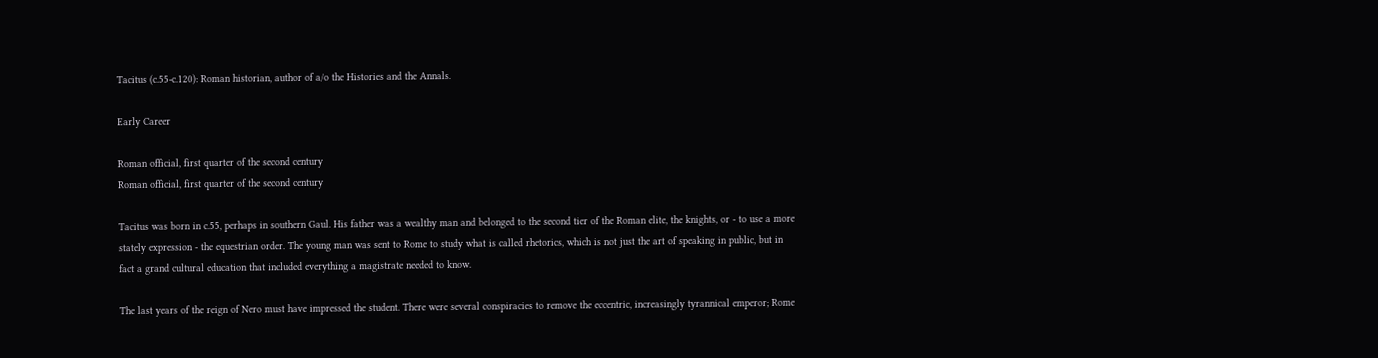Tacitus (c.55-c.120): Roman historian, author of a/o the Histories and the Annals.

Early Career

Roman official, first quarter of the second century
Roman official, first quarter of the second century

Tacitus was born in c.55, perhaps in southern Gaul. His father was a wealthy man and belonged to the second tier of the Roman elite, the knights, or - to use a more stately expression - the equestrian order. The young man was sent to Rome to study what is called rhetorics, which is not just the art of speaking in public, but in fact a grand cultural education that included everything a magistrate needed to know.

The last years of the reign of Nero must have impressed the student. There were several conspiracies to remove the eccentric, increasingly tyrannical emperor; Rome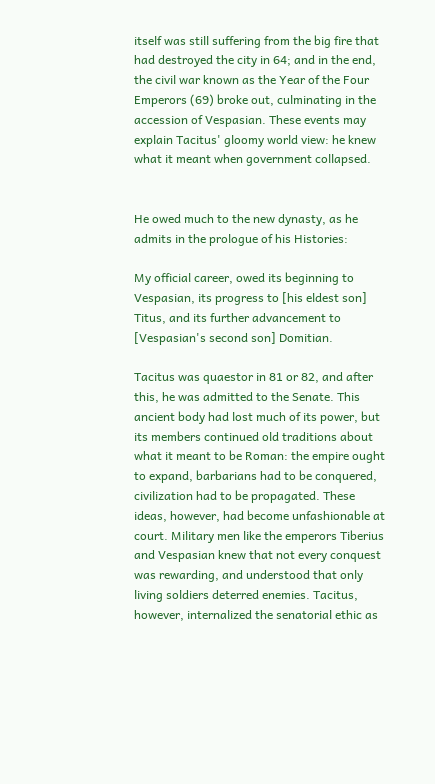itself was still suffering from the big fire that had destroyed the city in 64; and in the end, the civil war known as the Year of the Four Emperors (69) broke out, culminating in the accession of Vespasian. These events may explain Tacitus' gloomy world view: he knew what it meant when government collapsed.


He owed much to the new dynasty, as he admits in the prologue of his Histories:

My official career, owed its beginning to Vespasian, its progress to [his eldest son] Titus, and its further advancement to [Vespasian's second son] Domitian.

Tacitus was quaestor in 81 or 82, and after this, he was admitted to the Senate. This ancient body had lost much of its power, but its members continued old traditions about what it meant to be Roman: the empire ought to expand, barbarians had to be conquered, civilization had to be propagated. These ideas, however, had become unfashionable at court. Military men like the emperors Tiberius and Vespasian knew that not every conquest was rewarding, and understood that only living soldiers deterred enemies. Tacitus, however, internalized the senatorial ethic as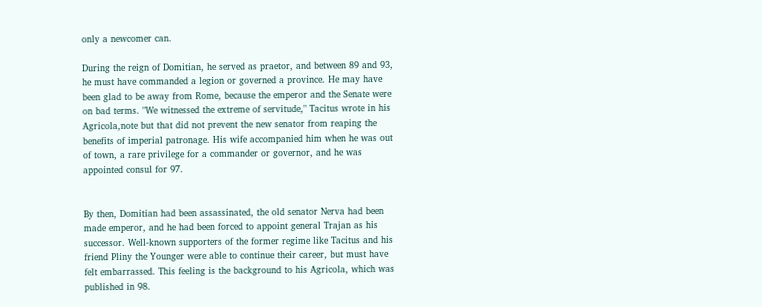only a newcomer can.

During the reign of Domitian, he served as praetor, and between 89 and 93, he must have commanded a legion or governed a province. He may have been glad to be away from Rome, because the emperor and the Senate were on bad terms. "We witnessed the extreme of servitude," Tacitus wrote in his Agricola,note but that did not prevent the new senator from reaping the benefits of imperial patronage. His wife accompanied him when he was out of town, a rare privilege for a commander or governor, and he was appointed consul for 97.


By then, Domitian had been assassinated, the old senator Nerva had been made emperor, and he had been forced to appoint general Trajan as his successor. Well-known supporters of the former regime like Tacitus and his friend Pliny the Younger were able to continue their career, but must have felt embarrassed. This feeling is the background to his Agricola, which was published in 98.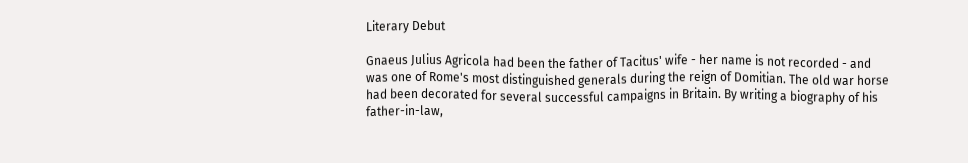Literary Debut

Gnaeus Julius Agricola had been the father of Tacitus' wife - her name is not recorded - and was one of Rome's most distinguished generals during the reign of Domitian. The old war horse had been decorated for several successful campaigns in Britain. By writing a biography of his father-in-law,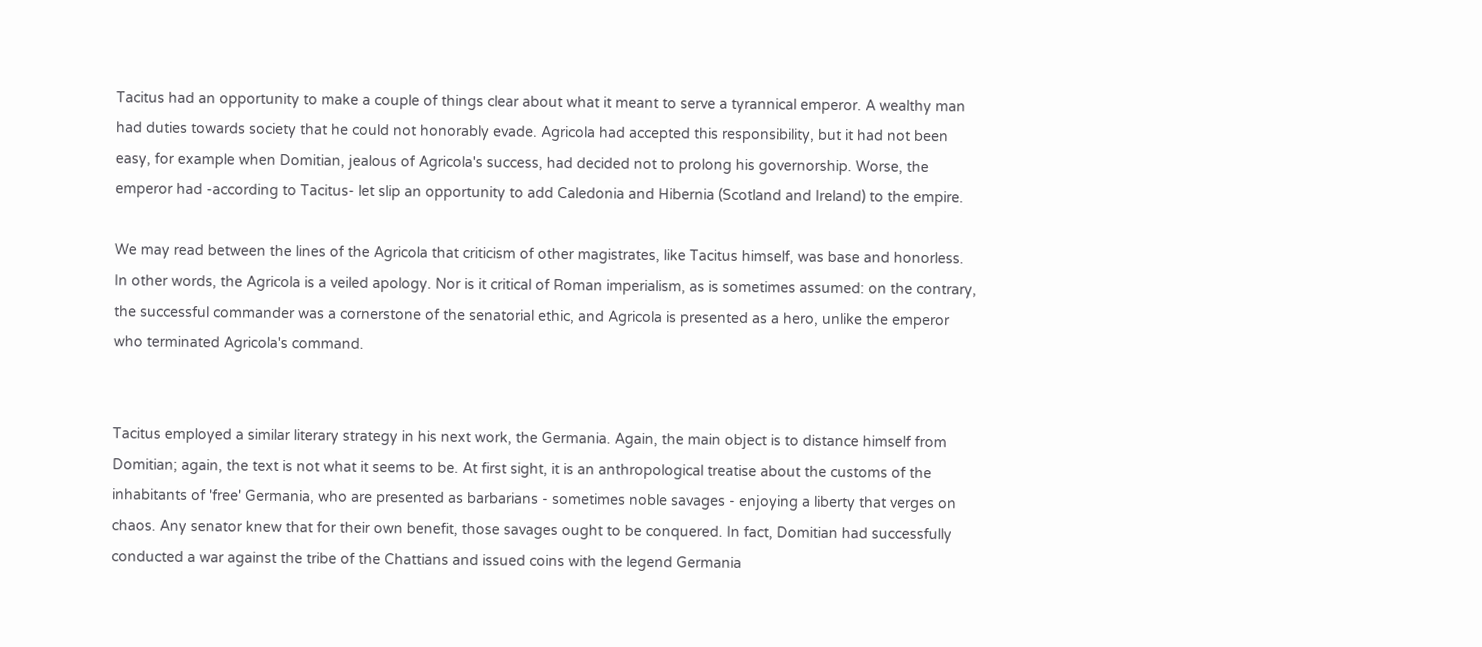Tacitus had an opportunity to make a couple of things clear about what it meant to serve a tyrannical emperor. A wealthy man had duties towards society that he could not honorably evade. Agricola had accepted this responsibility, but it had not been easy, for example when Domitian, jealous of Agricola's success, had decided not to prolong his governorship. Worse, the emperor had -according to Tacitus- let slip an opportunity to add Caledonia and Hibernia (Scotland and Ireland) to the empire.

We may read between the lines of the Agricola that criticism of other magistrates, like Tacitus himself, was base and honorless. In other words, the Agricola is a veiled apology. Nor is it critical of Roman imperialism, as is sometimes assumed: on the contrary, the successful commander was a cornerstone of the senatorial ethic, and Agricola is presented as a hero, unlike the emperor who terminated Agricola's command.


Tacitus employed a similar literary strategy in his next work, the Germania. Again, the main object is to distance himself from Domitian; again, the text is not what it seems to be. At first sight, it is an anthropological treatise about the customs of the inhabitants of 'free' Germania, who are presented as barbarians - sometimes noble savages - enjoying a liberty that verges on chaos. Any senator knew that for their own benefit, those savages ought to be conquered. In fact, Domitian had successfully conducted a war against the tribe of the Chattians and issued coins with the legend Germania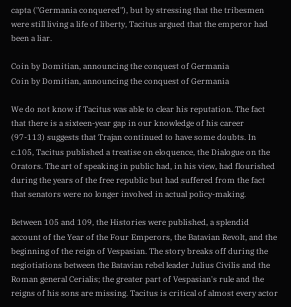capta ("Germania conquered"), but by stressing that the tribesmen were still living a life of liberty, Tacitus argued that the emperor had been a liar.

Coin by Domitian, announcing the conquest of Germania
Coin by Domitian, announcing the conquest of Germania

We do not know if Tacitus was able to clear his reputation. The fact that there is a sixteen-year gap in our knowledge of his career (97-113) suggests that Trajan continued to have some doubts. In c.105, Tacitus published a treatise on eloquence, the Dialogue on the Orators. The art of speaking in public had, in his view, had flourished during the years of the free republic but had suffered from the fact that senators were no longer involved in actual policy-making.

Between 105 and 109, the Histories were published, a splendid account of the Year of the Four Emperors, the Batavian Revolt, and the beginning of the reign of Vespasian. The story breaks off during the negiotiations between the Batavian rebel leader Julius Civilis and the Roman general Cerialis; the greater part of Vespasian's rule and the reigns of his sons are missing. Tacitus is critical of almost every actor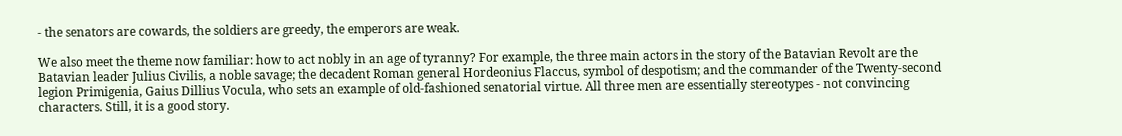- the senators are cowards, the soldiers are greedy, the emperors are weak.

We also meet the theme now familiar: how to act nobly in an age of tyranny? For example, the three main actors in the story of the Batavian Revolt are the Batavian leader Julius Civilis, a noble savage; the decadent Roman general Hordeonius Flaccus, symbol of despotism; and the commander of the Twenty-second legion Primigenia, Gaius Dillius Vocula, who sets an example of old-fashioned senatorial virtue. All three men are essentially stereotypes - not convincing characters. Still, it is a good story.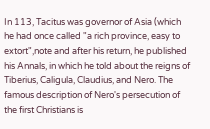In 113, Tacitus was governor of Asia (which he had once called "a rich province, easy to extort",note and after his return, he published his Annals, in which he told about the reigns of Tiberius, Caligula, Claudius, and Nero. The famous description of Nero's persecution of the first Christians is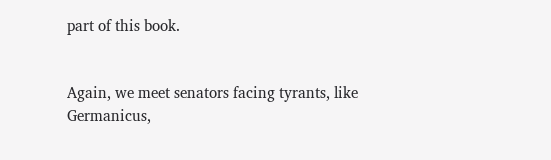part of this book.


Again, we meet senators facing tyrants, like Germanicus,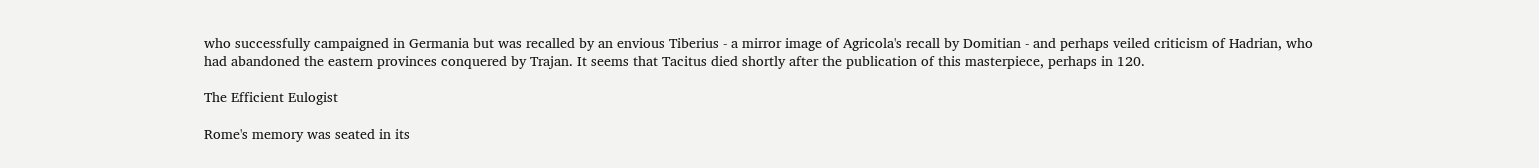who successfully campaigned in Germania but was recalled by an envious Tiberius - a mirror image of Agricola's recall by Domitian - and perhaps veiled criticism of Hadrian, who had abandoned the eastern provinces conquered by Trajan. It seems that Tacitus died shortly after the publication of this masterpiece, perhaps in 120.

The Efficient Eulogist

Rome's memory was seated in its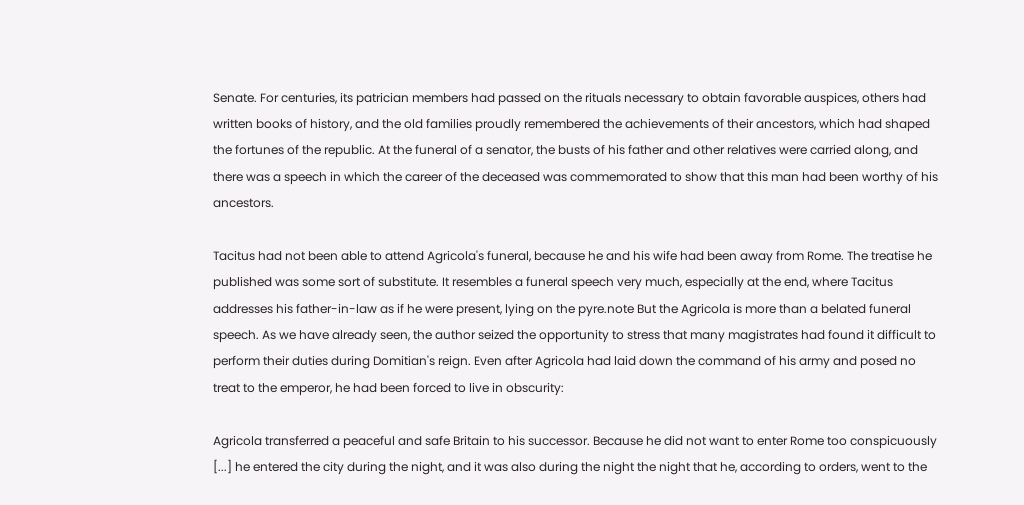Senate. For centuries, its patrician members had passed on the rituals necessary to obtain favorable auspices, others had written books of history, and the old families proudly remembered the achievements of their ancestors, which had shaped the fortunes of the republic. At the funeral of a senator, the busts of his father and other relatives were carried along, and there was a speech in which the career of the deceased was commemorated to show that this man had been worthy of his ancestors.

Tacitus had not been able to attend Agricola's funeral, because he and his wife had been away from Rome. The treatise he published was some sort of substitute. It resembles a funeral speech very much, especially at the end, where Tacitus addresses his father-in-law as if he were present, lying on the pyre.note But the Agricola is more than a belated funeral speech. As we have already seen, the author seized the opportunity to stress that many magistrates had found it difficult to perform their duties during Domitian's reign. Even after Agricola had laid down the command of his army and posed no treat to the emperor, he had been forced to live in obscurity:

Agricola transferred a peaceful and safe Britain to his successor. Because he did not want to enter Rome too conspicuously [...] he entered the city during the night, and it was also during the night the night that he, according to orders, went to the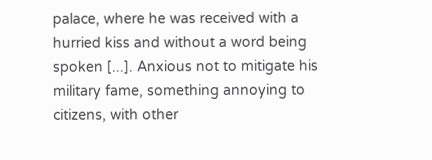palace, where he was received with a hurried kiss and without a word being spoken [...]. Anxious not to mitigate his military fame, something annoying to citizens, with other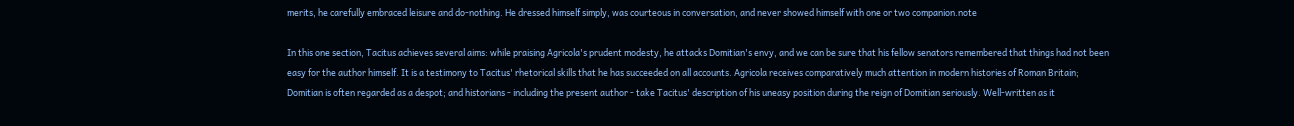merits, he carefully embraced leisure and do-nothing. He dressed himself simply, was courteous in conversation, and never showed himself with one or two companion.note

In this one section, Tacitus achieves several aims: while praising Agricola's prudent modesty, he attacks Domitian's envy, and we can be sure that his fellow senators remembered that things had not been easy for the author himself. It is a testimony to Tacitus' rhetorical skills that he has succeeded on all accounts. Agricola receives comparatively much attention in modern histories of Roman Britain; Domitian is often regarded as a despot; and historians - including the present author - take Tacitus' description of his uneasy position during the reign of Domitian seriously. Well-written as it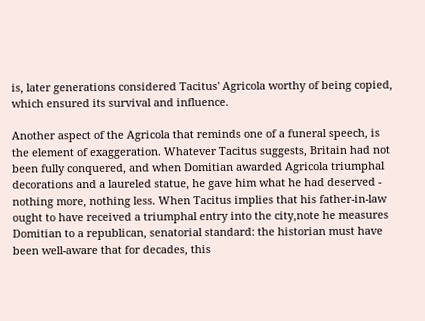is, later generations considered Tacitus' Agricola worthy of being copied, which ensured its survival and influence.

Another aspect of the Agricola that reminds one of a funeral speech, is the element of exaggeration. Whatever Tacitus suggests, Britain had not been fully conquered, and when Domitian awarded Agricola triumphal decorations and a laureled statue, he gave him what he had deserved - nothing more, nothing less. When Tacitus implies that his father-in-law ought to have received a triumphal entry into the city,note he measures Domitian to a republican, senatorial standard: the historian must have been well-aware that for decades, this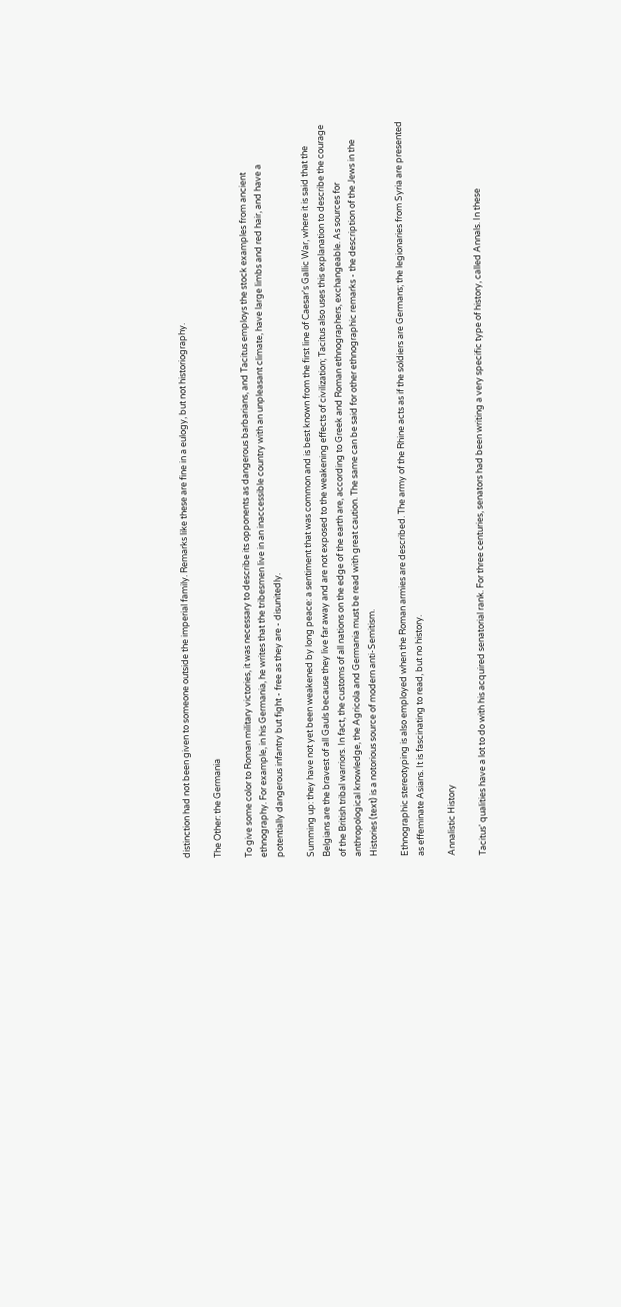distinction had not been given to someone outside the imperial family. Remarks like these are fine in a eulogy, but not historiography.

The Other: the Germania

To give some color to Roman military victories, it was necessary to describe its opponents as dangerous barbarians, and Tacitus employs the stock examples from ancient ethnography. For example, in his Germania, he writes that the tribesmen live in an inaccessible country with an unpleasant climate, have large limbs and red hair, and have a potentially dangerous infantry but fight - free as they are - disunitedly.

Summing up: they have not yet been weakened by long peace: a sentiment that was common and is best known from the first line of Caesar's Gallic War, where it is said that the Belgians are the bravest of all Gauls because they live far away and are not exposed to the weakening effects of civilization; Tacitus also uses this explanation to describe the courage of the British tribal warriors. In fact, the customs of all nations on the edge of the earth are, according to Greek and Roman ethnographers, exchangeable. As sources for anthropological knowledge, the Agricola and Germania must be read with great caution. The same can be said for other ethnographic remarks - the description of the Jews in the Histories (text) is a notorious source of modern anti-Semitism.

Ethnographic stereotyping is also employed when the Roman armies are described. The army of the Rhine acts as if the soldiers are Germans; the legionaries from Syria are presented as effeminate Asians. It is fascinating to read, but no history.

Annalistic History

Tacitus' qualities have a lot to do with his acquired senatorial rank. For three centuries, senators had been writing a very specific type of history, called Annals. In these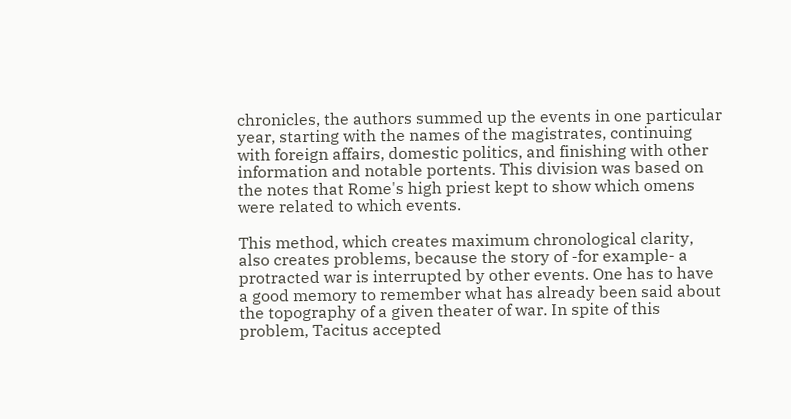chronicles, the authors summed up the events in one particular year, starting with the names of the magistrates, continuing with foreign affairs, domestic politics, and finishing with other information and notable portents. This division was based on the notes that Rome's high priest kept to show which omens were related to which events.

This method, which creates maximum chronological clarity, also creates problems, because the story of -for example- a protracted war is interrupted by other events. One has to have a good memory to remember what has already been said about the topography of a given theater of war. In spite of this problem, Tacitus accepted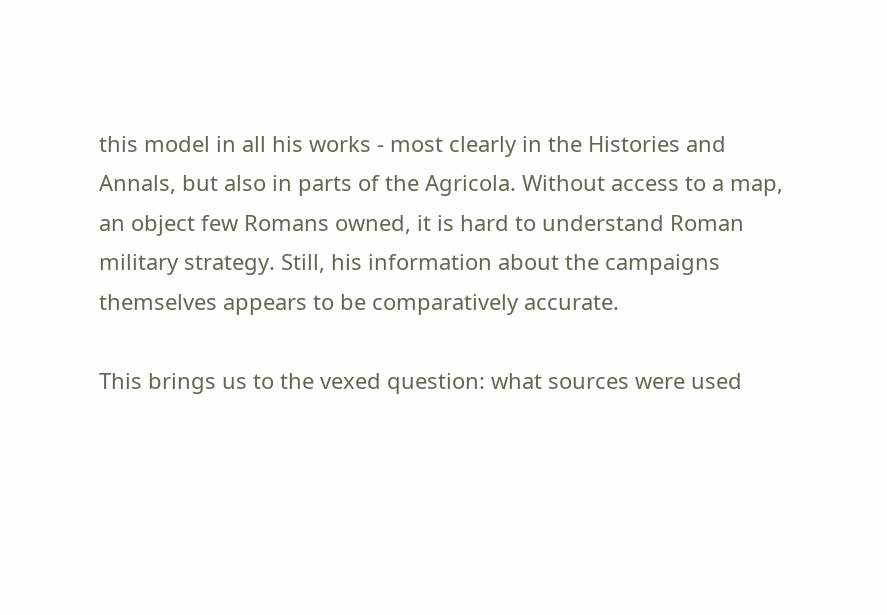this model in all his works - most clearly in the Histories and Annals, but also in parts of the Agricola. Without access to a map, an object few Romans owned, it is hard to understand Roman military strategy. Still, his information about the campaigns themselves appears to be comparatively accurate.

This brings us to the vexed question: what sources were used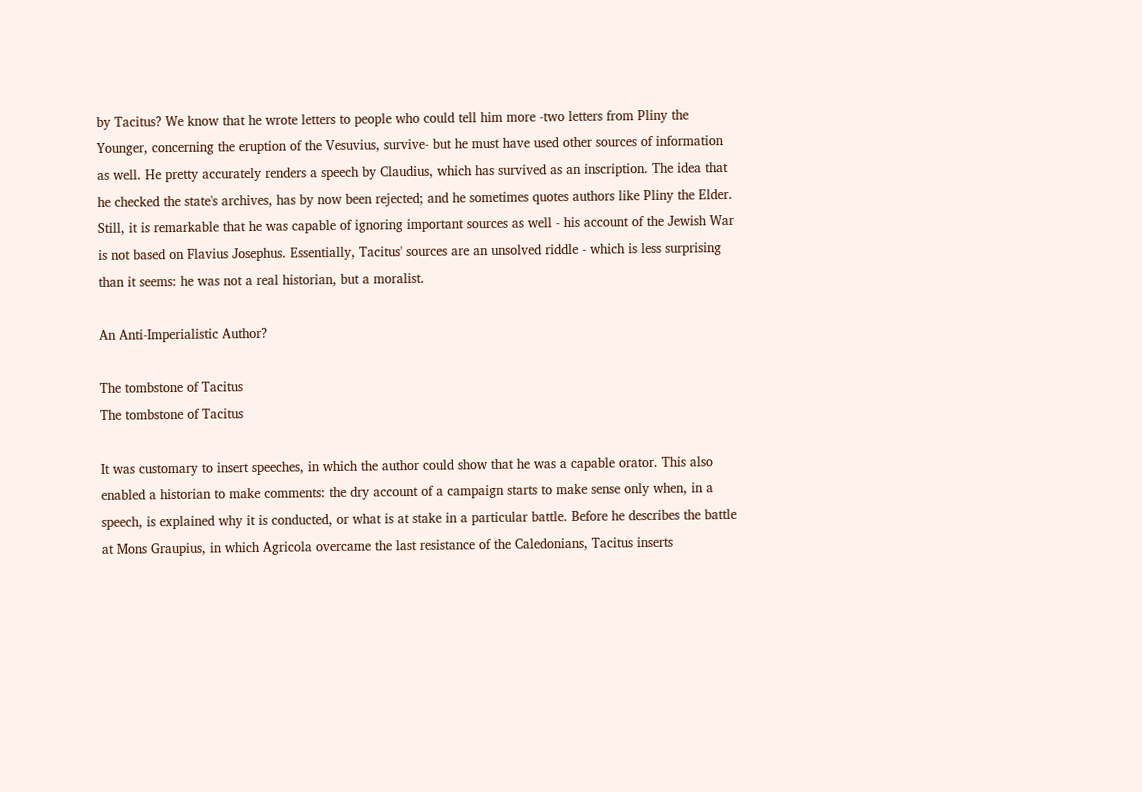by Tacitus? We know that he wrote letters to people who could tell him more -two letters from Pliny the Younger, concerning the eruption of the Vesuvius, survive- but he must have used other sources of information as well. He pretty accurately renders a speech by Claudius, which has survived as an inscription. The idea that he checked the state's archives, has by now been rejected; and he sometimes quotes authors like Pliny the Elder. Still, it is remarkable that he was capable of ignoring important sources as well - his account of the Jewish War is not based on Flavius Josephus. Essentially, Tacitus' sources are an unsolved riddle - which is less surprising than it seems: he was not a real historian, but a moralist.

An Anti-Imperialistic Author?

The tombstone of Tacitus
The tombstone of Tacitus

It was customary to insert speeches, in which the author could show that he was a capable orator. This also enabled a historian to make comments: the dry account of a campaign starts to make sense only when, in a speech, is explained why it is conducted, or what is at stake in a particular battle. Before he describes the battle at Mons Graupius, in which Agricola overcame the last resistance of the Caledonians, Tacitus inserts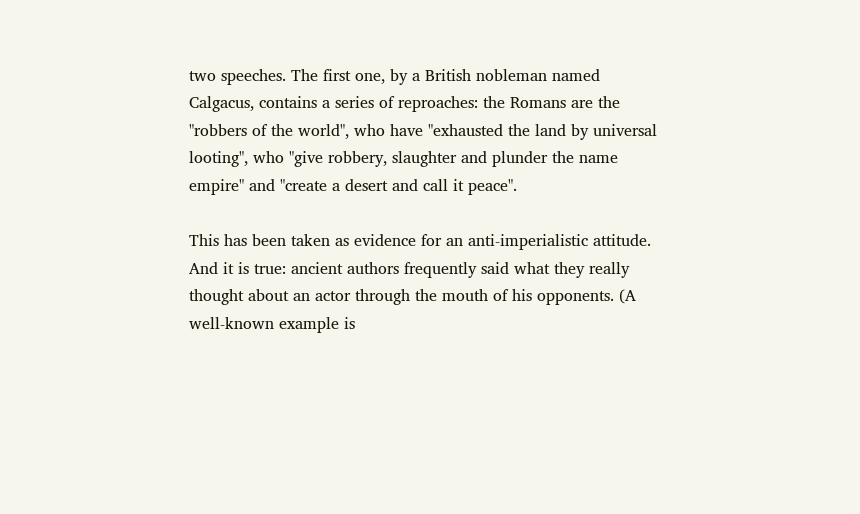two speeches. The first one, by a British nobleman named Calgacus, contains a series of reproaches: the Romans are the "robbers of the world", who have "exhausted the land by universal looting", who "give robbery, slaughter and plunder the name empire" and "create a desert and call it peace".

This has been taken as evidence for an anti-imperialistic attitude. And it is true: ancient authors frequently said what they really thought about an actor through the mouth of his opponents. (A well-known example is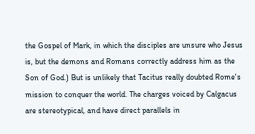the Gospel of Mark, in which the disciples are unsure who Jesus is, but the demons and Romans correctly address him as the Son of God.) But is unlikely that Tacitus really doubted Rome's mission to conquer the world. The charges voiced by Calgacus are stereotypical, and have direct parallels in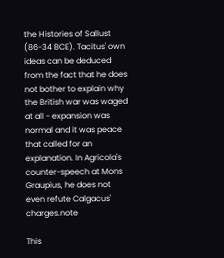the Histories of Sallust (86-34 BCE). Tacitus' own ideas can be deduced from the fact that he does not bother to explain why the British war was waged at all - expansion was normal and it was peace that called for an explanation. In Agricola's counter-speech at Mons Graupius, he does not even refute Calgacus' charges.note

This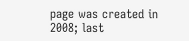page was created in 2008; last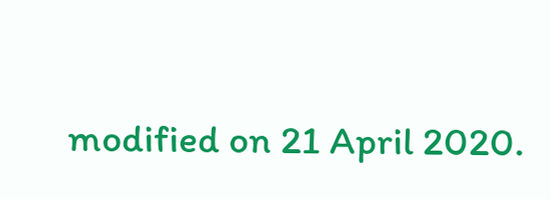modified on 21 April 2020.